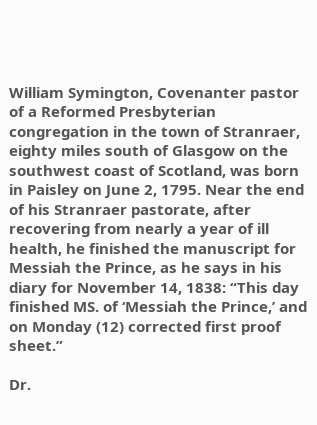William Symington, Covenanter pastor of a Reformed Presbyterian congregation in the town of Stranraer, eighty miles south of Glasgow on the southwest coast of Scotland, was born in Paisley on June 2, 1795. Near the end of his Stranraer pastorate, after recovering from nearly a year of ill health, he finished the manuscript for Messiah the Prince, as he says in his diary for November 14, 1838: “This day finished MS. of ‘Messiah the Prince,’ and on Monday (12) corrected first proof sheet.”

Dr.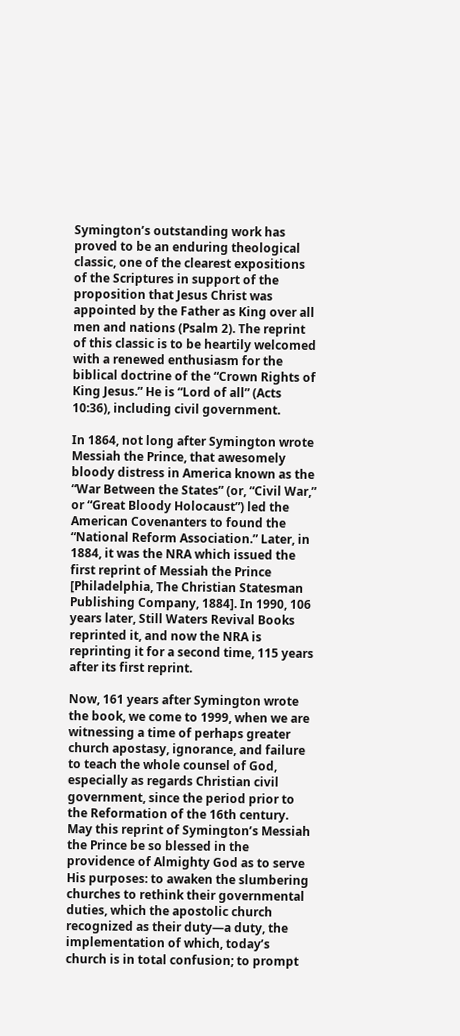Symington’s outstanding work has proved to be an enduring theological classic, one of the clearest expositions of the Scriptures in support of the proposition that Jesus Christ was appointed by the Father as King over all men and nations (Psalm 2). The reprint of this classic is to be heartily welcomed with a renewed enthusiasm for the biblical doctrine of the “Crown Rights of King Jesus.” He is “Lord of all” (Acts 10:36), including civil government.

In 1864, not long after Symington wrote Messiah the Prince, that awesomely bloody distress in America known as the “War Between the States” (or, “Civil War,” or “Great Bloody Holocaust”) led the American Covenanters to found the “National Reform Association.” Later, in 1884, it was the NRA which issued the first reprint of Messiah the Prince [Philadelphia, The Christian Statesman Publishing Company, 1884]. In 1990, 106 years later, Still Waters Revival Books reprinted it, and now the NRA is reprinting it for a second time, 115 years after its first reprint.

Now, 161 years after Symington wrote the book, we come to 1999, when we are witnessing a time of perhaps greater church apostasy, ignorance, and failure to teach the whole counsel of God, especially as regards Christian civil government, since the period prior to the Reformation of the 16th century. May this reprint of Symington’s Messiah the Prince be so blessed in the providence of Almighty God as to serve His purposes: to awaken the slumbering churches to rethink their governmental duties, which the apostolic church recognized as their duty—a duty, the implementation of which, today’s church is in total confusion; to prompt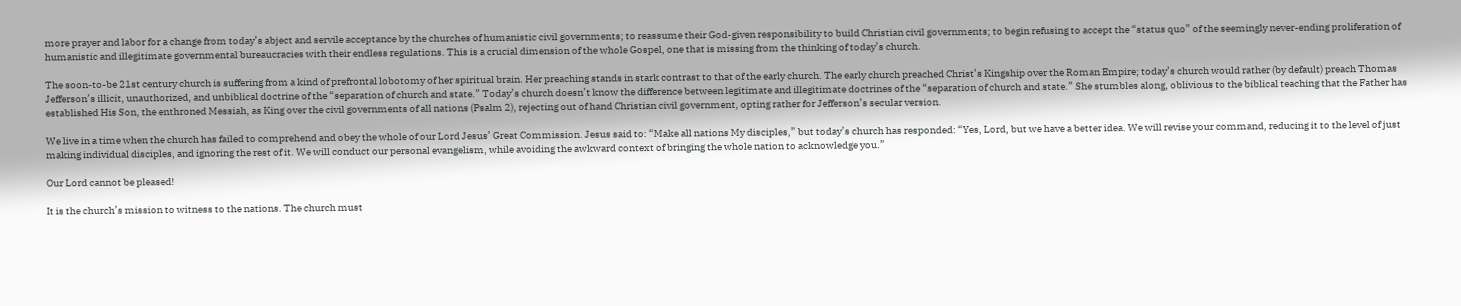more prayer and labor for a change from today’s abject and servile acceptance by the churches of humanistic civil governments; to reassume their God-given responsibility to build Christian civil governments; to begin refusing to accept the “status quo” of the seemingly never-ending proliferation of humanistic and illegitimate governmental bureaucracies with their endless regulations. This is a crucial dimension of the whole Gospel, one that is missing from the thinking of today’s church.

The soon-to-be 21st century church is suffering from a kind of prefrontal lobotomy of her spiritual brain. Her preaching stands in stark contrast to that of the early church. The early church preached Christ’s Kingship over the Roman Empire; today’s church would rather (by default) preach Thomas Jefferson’s illicit, unauthorized, and unbiblical doctrine of the “separation of church and state.” Today’s church doesn’t know the difference between legitimate and illegitimate doctrines of the “separation of church and state.” She stumbles along, oblivious to the biblical teaching that the Father has established His Son, the enthroned Messiah, as King over the civil governments of all nations (Psalm 2), rejecting out of hand Christian civil government, opting rather for Jefferson’s secular version.

We live in a time when the church has failed to comprehend and obey the whole of our Lord Jesus’ Great Commission. Jesus said to: “Make all nations My disciples,” but today’s church has responded: “Yes, Lord, but we have a better idea. We will revise your command, reducing it to the level of just making individual disciples, and ignoring the rest of it. We will conduct our personal evangelism, while avoiding the awkward context of bringing the whole nation to acknowledge you.”

Our Lord cannot be pleased!

It is the church’s mission to witness to the nations. The church must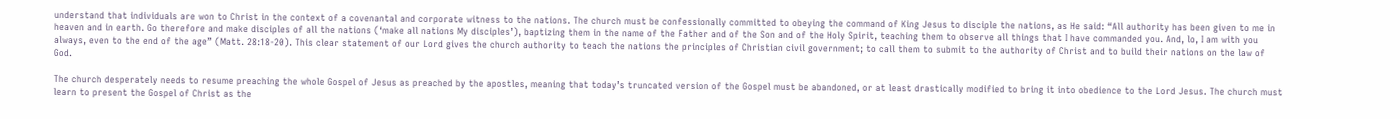understand that individuals are won to Christ in the context of a covenantal and corporate witness to the nations. The church must be confessionally committed to obeying the command of King Jesus to disciple the nations, as He said: “All authority has been given to me in heaven and in earth. Go therefore and make disciples of all the nations (‘make all nations My disciples’), baptizing them in the name of the Father and of the Son and of the Holy Spirit, teaching them to observe all things that I have commanded you. And, lo, I am with you always, even to the end of the age” (Matt. 28:18-20). This clear statement of our Lord gives the church authority to teach the nations the principles of Christian civil government; to call them to submit to the authority of Christ and to build their nations on the law of God.

The church desperately needs to resume preaching the whole Gospel of Jesus as preached by the apostles, meaning that today’s truncated version of the Gospel must be abandoned, or at least drastically modified to bring it into obedience to the Lord Jesus. The church must learn to present the Gospel of Christ as the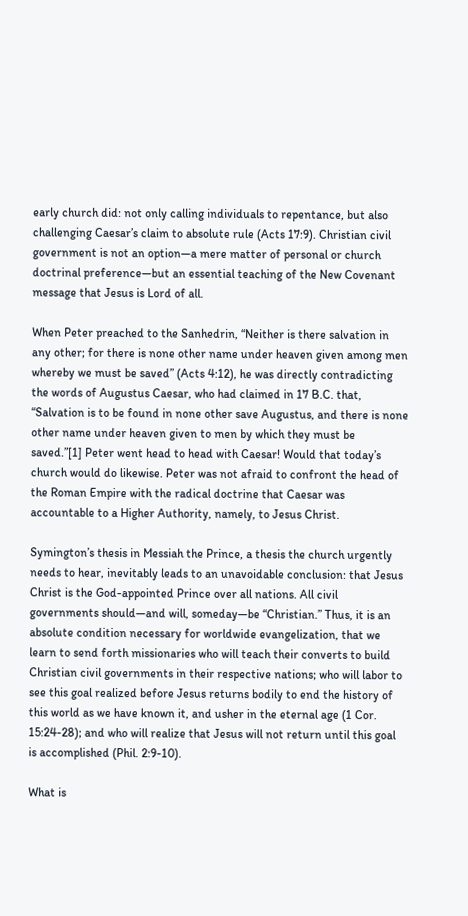early church did: not only calling individuals to repentance, but also challenging Caesar’s claim to absolute rule (Acts 17:9). Christian civil government is not an option—a mere matter of personal or church doctrinal preference—but an essential teaching of the New Covenant message that Jesus is Lord of all.

When Peter preached to the Sanhedrin, “Neither is there salvation in any other; for there is none other name under heaven given among men whereby we must be saved” (Acts 4:12), he was directly contradicting the words of Augustus Caesar, who had claimed in 17 B.C. that, “Salvation is to be found in none other save Augustus, and there is none other name under heaven given to men by which they must be saved.”[1] Peter went head to head with Caesar! Would that today’s church would do likewise. Peter was not afraid to confront the head of the Roman Empire with the radical doctrine that Caesar was accountable to a Higher Authority, namely, to Jesus Christ.

Symington’s thesis in Messiah the Prince, a thesis the church urgently needs to hear, inevitably leads to an unavoidable conclusion: that Jesus Christ is the God-appointed Prince over all nations. All civil governments should—and will, someday—be “Christian.” Thus, it is an absolute condition necessary for worldwide evangelization, that we learn to send forth missionaries who will teach their converts to build Christian civil governments in their respective nations; who will labor to see this goal realized before Jesus returns bodily to end the history of this world as we have known it, and usher in the eternal age (1 Cor. 15:24-28); and who will realize that Jesus will not return until this goal is accomplished (Phil. 2:9-10).

What is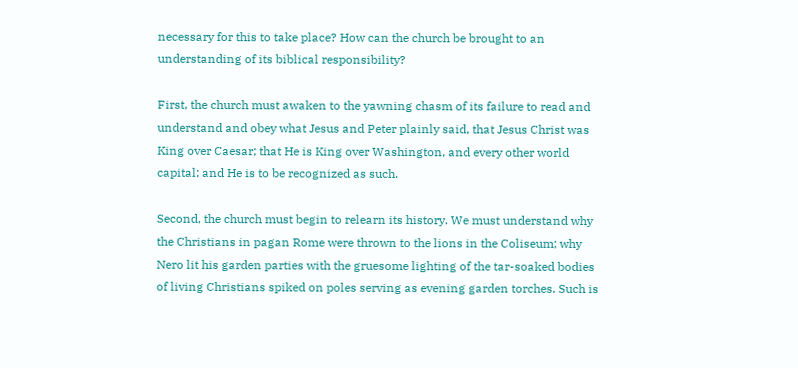necessary for this to take place? How can the church be brought to an understanding of its biblical responsibility?

First, the church must awaken to the yawning chasm of its failure to read and understand and obey what Jesus and Peter plainly said, that Jesus Christ was King over Caesar; that He is King over Washington, and every other world capital; and He is to be recognized as such.

Second, the church must begin to relearn its history. We must understand why the Christians in pagan Rome were thrown to the lions in the Coliseum; why Nero lit his garden parties with the gruesome lighting of the tar-soaked bodies of living Christians spiked on poles serving as evening garden torches. Such is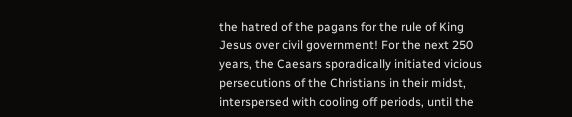the hatred of the pagans for the rule of King Jesus over civil government! For the next 250 years, the Caesars sporadically initiated vicious persecutions of the Christians in their midst, interspersed with cooling off periods, until the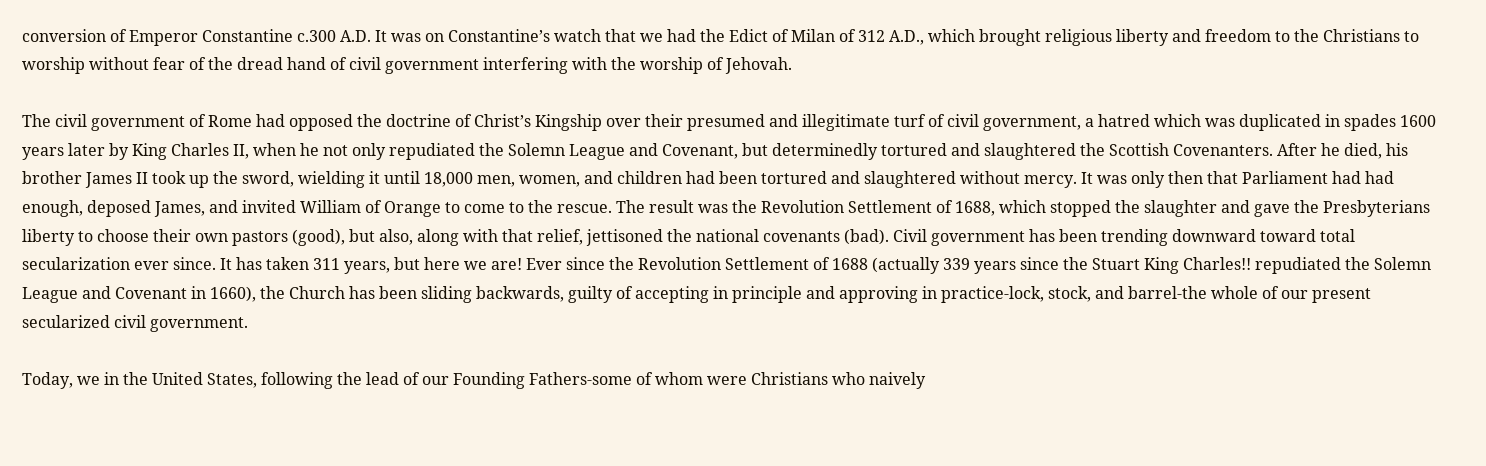conversion of Emperor Constantine c.300 A.D. It was on Constantine’s watch that we had the Edict of Milan of 312 A.D., which brought religious liberty and freedom to the Christians to worship without fear of the dread hand of civil government interfering with the worship of Jehovah.

The civil government of Rome had opposed the doctrine of Christ’s Kingship over their presumed and illegitimate turf of civil government, a hatred which was duplicated in spades 1600 years later by King Charles II, when he not only repudiated the Solemn League and Covenant, but determinedly tortured and slaughtered the Scottish Covenanters. After he died, his brother James II took up the sword, wielding it until 18,000 men, women, and children had been tortured and slaughtered without mercy. It was only then that Parliament had had enough, deposed James, and invited William of Orange to come to the rescue. The result was the Revolution Settlement of 1688, which stopped the slaughter and gave the Presbyterians liberty to choose their own pastors (good), but also, along with that relief, jettisoned the national covenants (bad). Civil government has been trending downward toward total secularization ever since. It has taken 311 years, but here we are! Ever since the Revolution Settlement of 1688 (actually 339 years since the Stuart King Charles!! repudiated the Solemn League and Covenant in 1660), the Church has been sliding backwards, guilty of accepting in principle and approving in practice‑lock, stock, and barrel‑the whole of our present secularized civil government.

Today, we in the United States, following the lead of our Founding Fathers‑some of whom were Christians who naively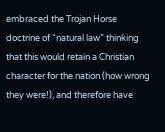embraced the Trojan Horse doctrine of “natural law” thinking that this would retain a Christian character for the nation (how wrong they were!), and therefore have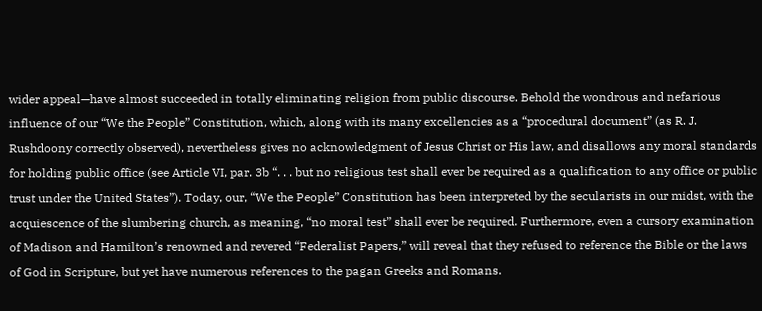wider appeal—have almost succeeded in totally eliminating religion from public discourse. Behold the wondrous and nefarious influence of our “We the People” Constitution, which, along with its many excellencies as a “procedural document” (as R. J. Rushdoony correctly observed), nevertheless gives no acknowledgment of Jesus Christ or His law, and disallows any moral standards for holding public office (see Article VI, par. 3b “. . . but no religious test shall ever be required as a qualification to any office or public trust under the United States”). Today, our, “We the People” Constitution has been interpreted by the secularists in our midst, with the acquiescence of the slumbering church, as meaning, “no moral test” shall ever be required. Furthermore, even a cursory examination of Madison and Hamilton’s renowned and revered “Federalist Papers,” will reveal that they refused to reference the Bible or the laws of God in Scripture, but yet have numerous references to the pagan Greeks and Romans.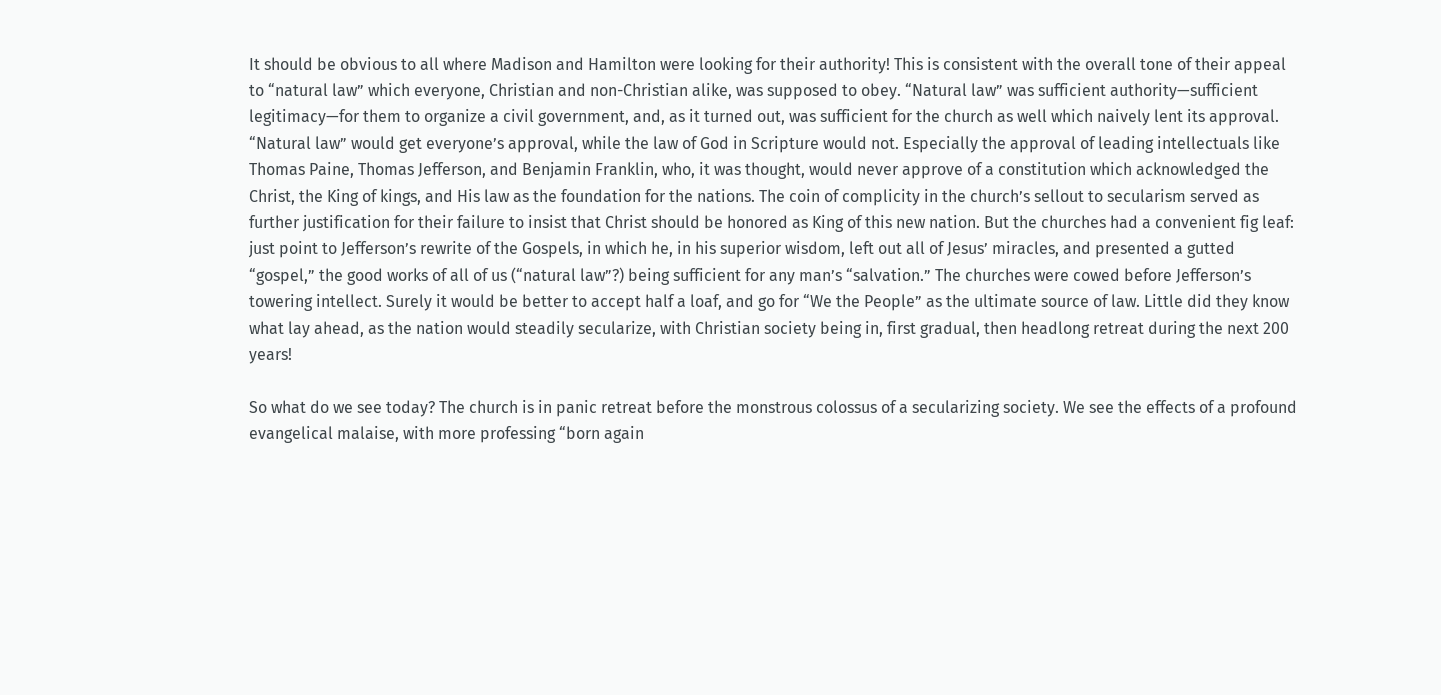It should be obvious to all where Madison and Hamilton were looking for their authority! This is consistent with the overall tone of their appeal to “natural law” which everyone, Christian and non-Christian alike, was supposed to obey. “Natural law” was sufficient authority—sufficient legitimacy—for them to organize a civil government, and, as it turned out, was sufficient for the church as well which naively lent its approval. “Natural law” would get everyone’s approval, while the law of God in Scripture would not. Especially the approval of leading intellectuals like Thomas Paine, Thomas Jefferson, and Benjamin Franklin, who, it was thought, would never approve of a constitution which acknowledged the Christ, the King of kings, and His law as the foundation for the nations. The coin of complicity in the church’s sellout to secularism served as further justification for their failure to insist that Christ should be honored as King of this new nation. But the churches had a convenient fig leaf: just point to Jefferson’s rewrite of the Gospels, in which he, in his superior wisdom, left out all of Jesus’ miracles, and presented a gutted “gospel,” the good works of all of us (“natural law”?) being sufficient for any man’s “salvation.” The churches were cowed before Jefferson’s towering intellect. Surely it would be better to accept half a loaf, and go for “We the People” as the ultimate source of law. Little did they know what lay ahead, as the nation would steadily secularize, with Christian society being in, first gradual, then headlong retreat during the next 200 years!

So what do we see today? The church is in panic retreat before the monstrous colossus of a secularizing society. We see the effects of a profound evangelical malaise, with more professing “born again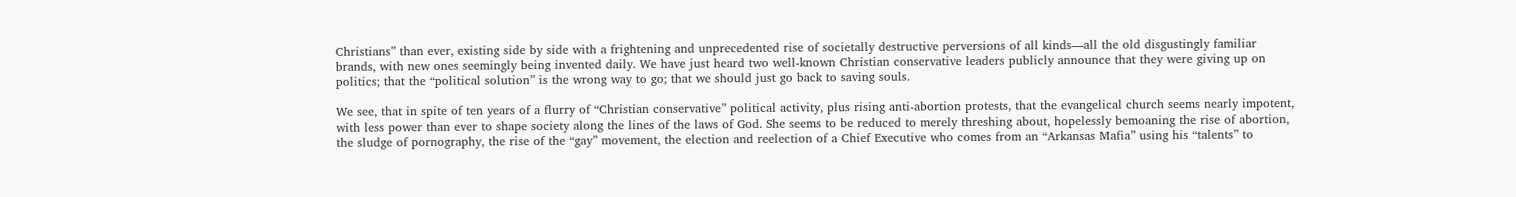Christians” than ever, existing side by side with a frightening and unprecedented rise of societally destructive perversions of all kinds—all the old disgustingly familiar brands, with new ones seemingly being invented daily. We have just heard two well-known Christian conservative leaders publicly announce that they were giving up on politics; that the “political solution” is the wrong way to go; that we should just go back to saving souls.

We see, that in spite of ten years of a flurry of “Christian conservative” political activity, plus rising anti-abortion protests, that the evangelical church seems nearly impotent, with less power than ever to shape society along the lines of the laws of God. She seems to be reduced to merely threshing about, hopelessly bemoaning the rise of abortion, the sludge of pornography, the rise of the “gay” movement, the election and reelection of a Chief Executive who comes from an “Arkansas Mafia” using his “talents” to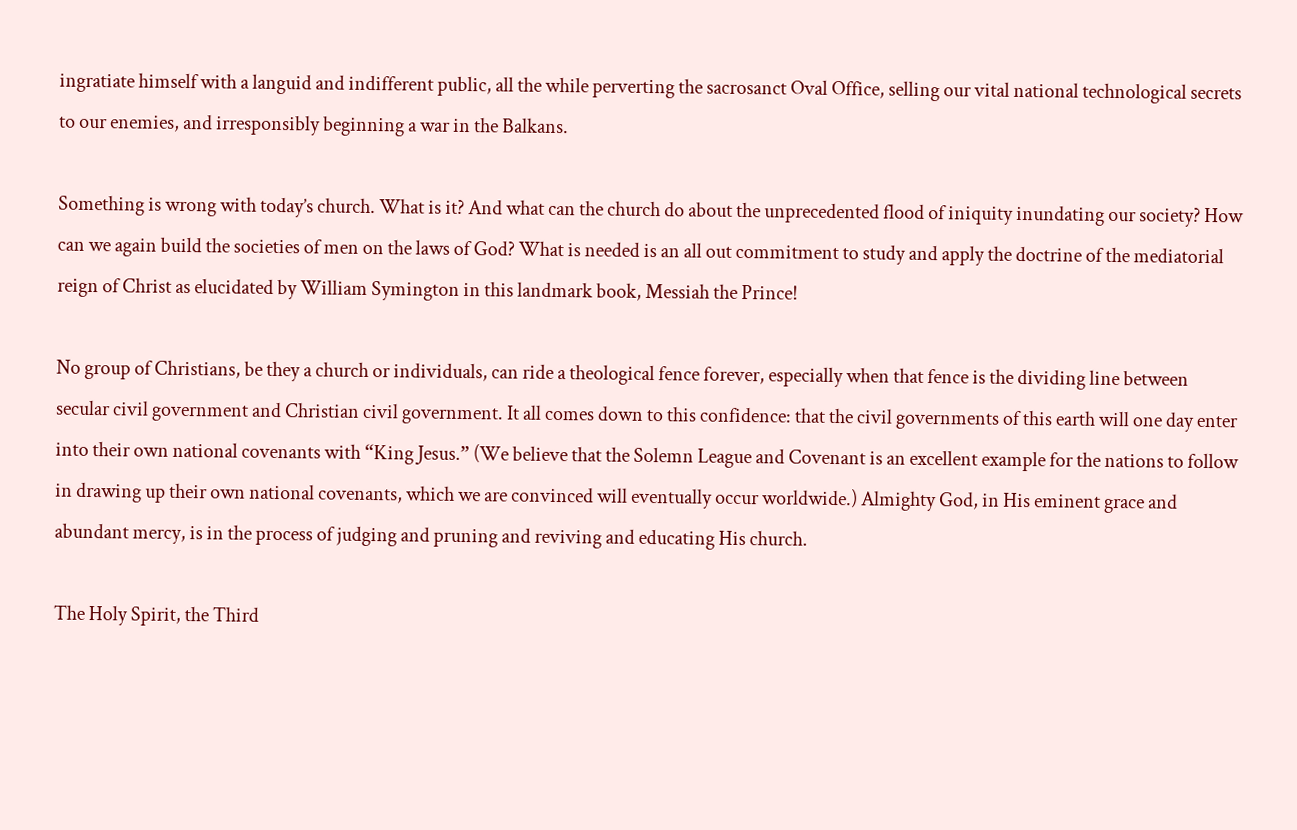ingratiate himself with a languid and indifferent public, all the while perverting the sacrosanct Oval Office, selling our vital national technological secrets to our enemies, and irresponsibly beginning a war in the Balkans.

Something is wrong with today’s church. What is it? And what can the church do about the unprecedented flood of iniquity inundating our society? How can we again build the societies of men on the laws of God? What is needed is an all out commitment to study and apply the doctrine of the mediatorial reign of Christ as elucidated by William Symington in this landmark book, Messiah the Prince!

No group of Christians, be they a church or individuals, can ride a theological fence forever, especially when that fence is the dividing line between secular civil government and Christian civil government. It all comes down to this confidence: that the civil governments of this earth will one day enter into their own national covenants with “King Jesus.” (We believe that the Solemn League and Covenant is an excellent example for the nations to follow in drawing up their own national covenants, which we are convinced will eventually occur worldwide.) Almighty God, in His eminent grace and abundant mercy, is in the process of judging and pruning and reviving and educating His church.

The Holy Spirit, the Third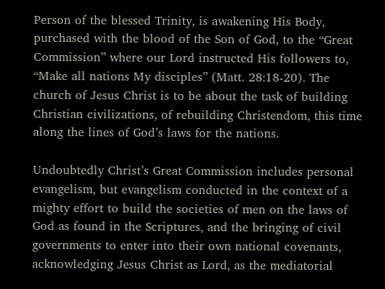Person of the blessed Trinity, is awakening His Body, purchased with the blood of the Son of God, to the “Great Commission” where our Lord instructed His followers to, “Make all nations My disciples” (Matt. 28:18-20). The church of Jesus Christ is to be about the task of building Christian civilizations, of rebuilding Christendom, this time along the lines of God’s laws for the nations.

Undoubtedly Christ’s Great Commission includes personal evangelism, but evangelism conducted in the context of a mighty effort to build the societies of men on the laws of God as found in the Scriptures, and the bringing of civil governments to enter into their own national covenants, acknowledging Jesus Christ as Lord, as the mediatorial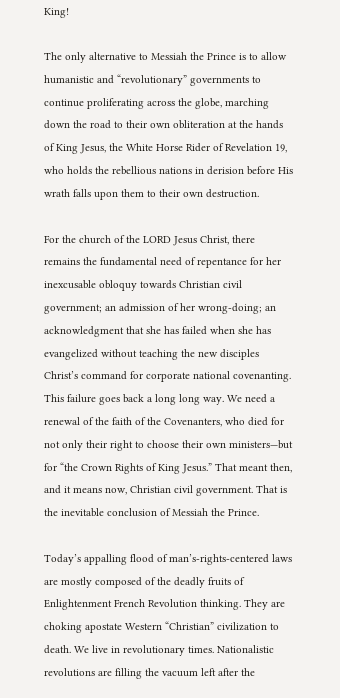King!

The only alternative to Messiah the Prince is to allow humanistic and “revolutionary” governments to continue proliferating across the globe, marching down the road to their own obliteration at the hands of King Jesus, the White Horse Rider of Revelation 19, who holds the rebellious nations in derision before His wrath falls upon them to their own destruction.

For the church of the LORD Jesus Christ, there remains the fundamental need of repentance for her inexcusable obloquy towards Christian civil government; an admission of her wrong-doing; an acknowledgment that she has failed when she has evangelized without teaching the new disciples Christ’s command for corporate national covenanting. This failure goes back a long long way. We need a renewal of the faith of the Covenanters, who died for not only their right to choose their own ministers—but for “the Crown Rights of King Jesus.” That meant then, and it means now, Christian civil government. That is the inevitable conclusion of Messiah the Prince.

Today’s appalling flood of man’s-rights-centered laws are mostly composed of the deadly fruits of Enlightenment French Revolution thinking. They are choking apostate Western “Christian” civilization to death. We live in revolutionary times. Nationalistic revolutions are filling the vacuum left after the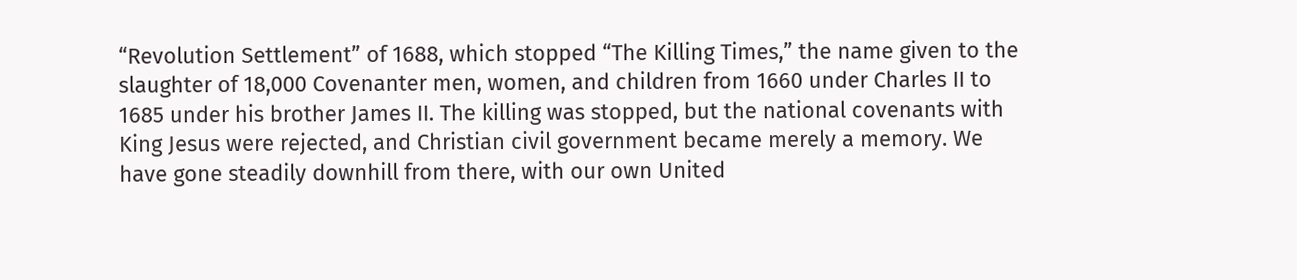“Revolution Settlement” of 1688, which stopped “The Killing Times,” the name given to the slaughter of 18,000 Covenanter men, women, and children from 1660 under Charles II to 1685 under his brother James II. The killing was stopped, but the national covenants with King Jesus were rejected, and Christian civil government became merely a memory. We have gone steadily downhill from there, with our own United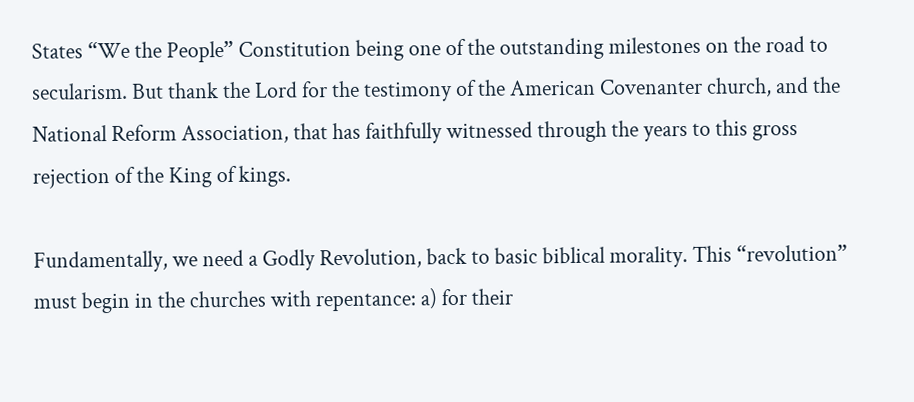States “We the People” Constitution being one of the outstanding milestones on the road to secularism. But thank the Lord for the testimony of the American Covenanter church, and the National Reform Association, that has faithfully witnessed through the years to this gross rejection of the King of kings.

Fundamentally, we need a Godly Revolution, back to basic biblical morality. This “revolution” must begin in the churches with repentance: a) for their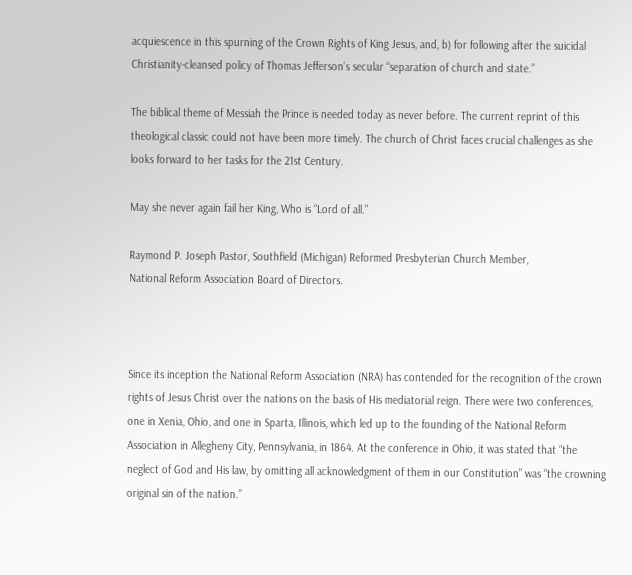acquiescence in this spurning of the Crown Rights of King Jesus, and, b) for following after the suicidal Christianity-cleansed policy of Thomas Jefferson’s secular “separation of church and state.”

The biblical theme of Messiah the Prince is needed today as never before. The current reprint of this theological classic could not have been more timely. The church of Christ faces crucial challenges as she looks forward to her tasks for the 21st Century.

May she never again fail her King, Who is “Lord of all.”

Raymond P. Joseph Pastor, Southfield (Michigan) Reformed Presbyterian Church Member,
National Reform Association Board of Directors.



Since its inception the National Reform Association (NRA) has contended for the recognition of the crown rights of Jesus Christ over the nations on the basis of His mediatorial reign. There were two conferences, one in Xenia, Ohio, and one in Sparta, Illinois, which led up to the founding of the National Reform Association in Allegheny City, Pennsylvania, in 1864. At the conference in Ohio, it was stated that “the neglect of God and His law, by omitting all acknowledgment of them in our Constitution” was “the crowning original sin of the nation.”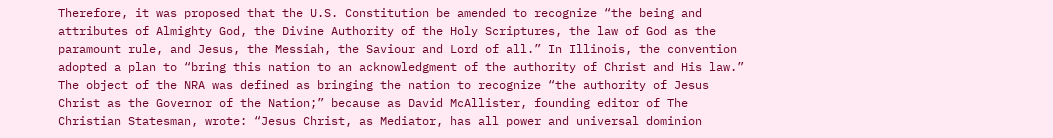Therefore, it was proposed that the U.S. Constitution be amended to recognize “the being and attributes of Almighty God, the Divine Authority of the Holy Scriptures, the law of God as the paramount rule, and Jesus, the Messiah, the Saviour and Lord of all.” In Illinois, the convention adopted a plan to “bring this nation to an acknowledgment of the authority of Christ and His law.” The object of the NRA was defined as bringing the nation to recognize “the authority of Jesus Christ as the Governor of the Nation;” because as David McAllister, founding editor of The Christian Statesman, wrote: “Jesus Christ, as Mediator, has all power and universal dominion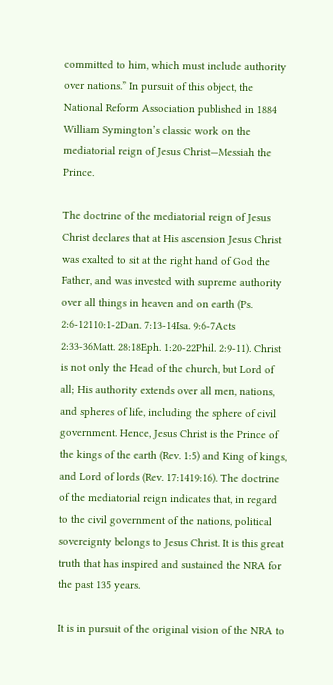committed to him, which must include authority over nations.” In pursuit of this object, the National Reform Association published in 1884 William Symington’s classic work on the mediatorial reign of Jesus Christ—Messiah the Prince.

The doctrine of the mediatorial reign of Jesus Christ declares that at His ascension Jesus Christ was exalted to sit at the right hand of God the Father, and was invested with supreme authority over all things in heaven and on earth (Ps. 2:6-12110:1-2Dan. 7:13-14Isa. 9:6-7Acts 2:33-36Matt. 28:18Eph. 1:20-22Phil. 2:9-11). Christ is not only the Head of the church, but Lord of all; His authority extends over all men, nations, and spheres of life, including the sphere of civil government. Hence, Jesus Christ is the Prince of the kings of the earth (Rev. 1:5) and King of kings, and Lord of lords (Rev. 17:1419:16). The doctrine of the mediatorial reign indicates that, in regard to the civil government of the nations, political sovereignty belongs to Jesus Christ. It is this great truth that has inspired and sustained the NRA for the past 135 years.

It is in pursuit of the original vision of the NRA to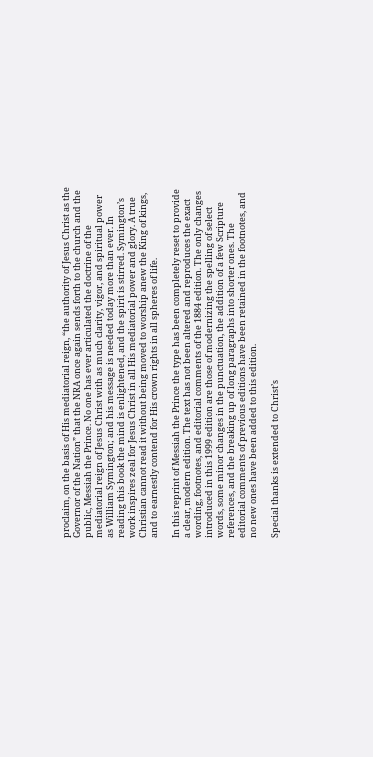proclaim, on the basis of His mediatorial reign, “the authority of Jesus Christ as the Governor of the Nation” that the NRA once again sends forth to the church and the public, Messiah the Prince. No one has ever articulated the doctrine of the mediatorial reign of Jesus Christ with as much clarity, vigor, and spiritual power as William Symington; and his message is needed today more than ever. In reading this book the mind is enlightened, and the spirit is stirred. Symington’s work inspires zeal for Jesus Christ in all His mediatorial power and glory. A true Christian cannot read it without being moved to worship anew the King of kings, and to earnestly contend for His crown rights in all spheres of life.

In this reprint of Messiah the Prince the type has been completely reset to provide a clear, modern edition. The text has not been altered and reproduces the exact wording, footnotes, and editorial comments of the 1884 edition. The only changes introduced in this 1999 edition are those of modernizing the spelling of select words, some minor changes in the punctuation, the addition of a few Scripture references, and the breaking up of long paragraphs into shorter ones. The editorial comments of previous editions have been retained in the footnotes, and no new ones have been added to this edition.

Special thanks is extended to Christ’s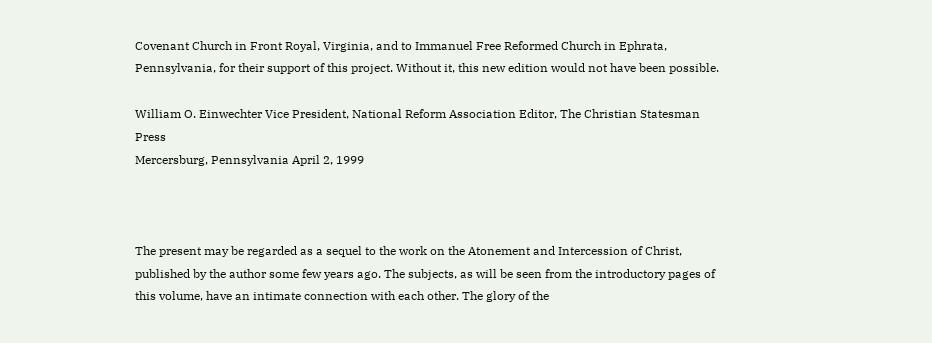Covenant Church in Front Royal, Virginia, and to Immanuel Free Reformed Church in Ephrata, Pennsylvania, for their support of this project. Without it, this new edition would not have been possible.

William O. Einwechter Vice President, National Reform Association Editor, The Christian Statesman Press
Mercersburg, Pennsylvania April 2, 1999



The present may be regarded as a sequel to the work on the Atonement and Intercession of Christ, published by the author some few years ago. The subjects, as will be seen from the introductory pages of this volume, have an intimate connection with each other. The glory of the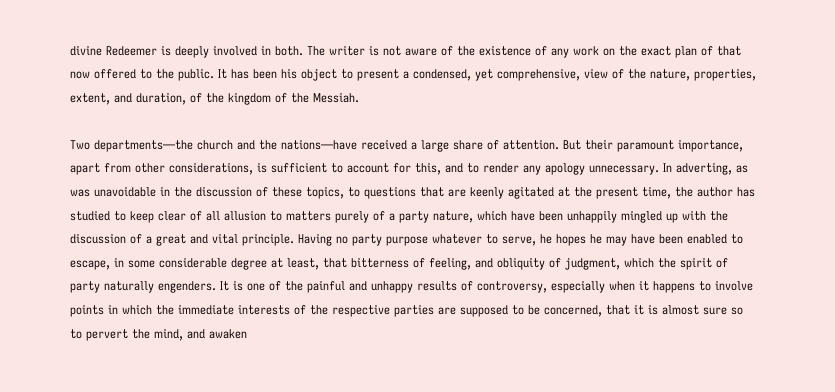divine Redeemer is deeply involved in both. The writer is not aware of the existence of any work on the exact plan of that now offered to the public. It has been his object to present a condensed, yet comprehensive, view of the nature, properties, extent, and duration, of the kingdom of the Messiah.

Two departments—the church and the nations—have received a large share of attention. But their paramount importance, apart from other considerations, is sufficient to account for this, and to render any apology unnecessary. In adverting, as was unavoidable in the discussion of these topics, to questions that are keenly agitated at the present time, the author has studied to keep clear of all allusion to matters purely of a party nature, which have been unhappily mingled up with the discussion of a great and vital principle. Having no party purpose whatever to serve, he hopes he may have been enabled to escape, in some considerable degree at least, that bitterness of feeling, and obliquity of judgment, which the spirit of party naturally engenders. It is one of the painful and unhappy results of controversy, especially when it happens to involve points in which the immediate interests of the respective parties are supposed to be concerned, that it is almost sure so to pervert the mind, and awaken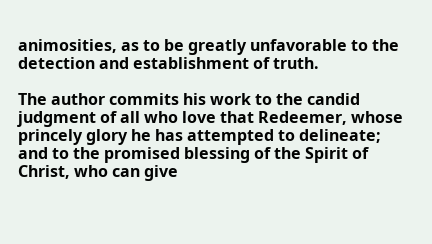animosities, as to be greatly unfavorable to the detection and establishment of truth.

The author commits his work to the candid judgment of all who love that Redeemer, whose princely glory he has attempted to delineate; and to the promised blessing of the Spirit of Christ, who can give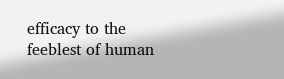efficacy to the feeblest of human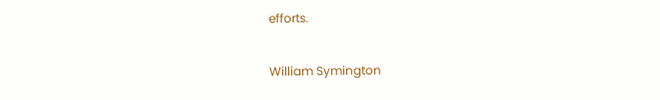efforts.

William Symington